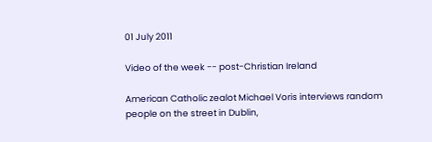01 July 2011

Video of the week -- post-Christian Ireland

American Catholic zealot Michael Voris interviews random people on the street in Dublin,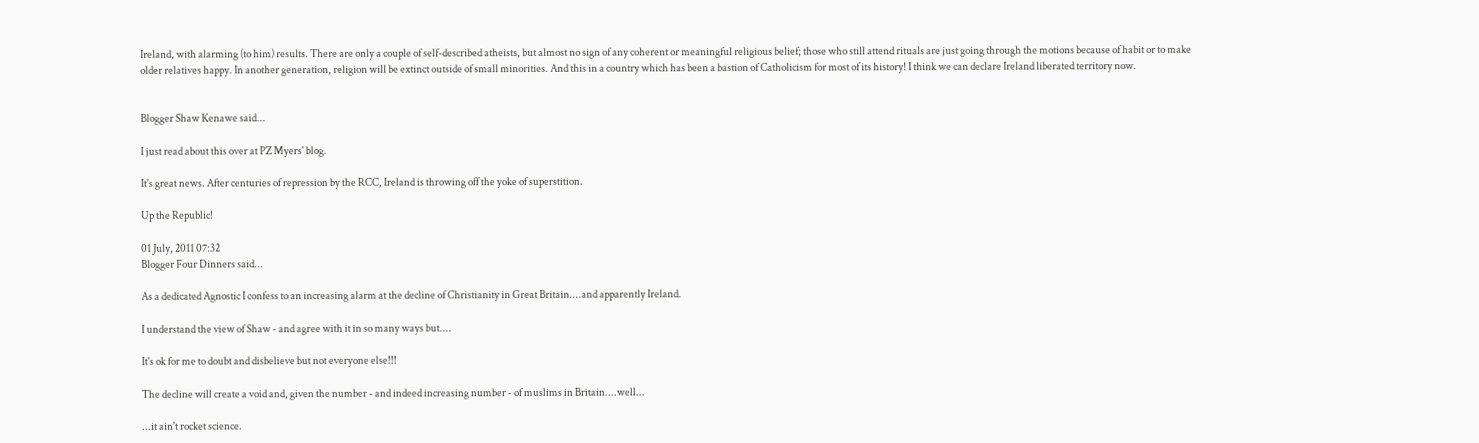Ireland, with alarming (to him) results. There are only a couple of self-described atheists, but almost no sign of any coherent or meaningful religious belief; those who still attend rituals are just going through the motions because of habit or to make older relatives happy. In another generation, religion will be extinct outside of small minorities. And this in a country which has been a bastion of Catholicism for most of its history! I think we can declare Ireland liberated territory now.


Blogger Shaw Kenawe said...

I just read about this over at PZ Myers' blog.

It's great news. After centuries of repression by the RCC, Ireland is throwing off the yoke of superstition.

Up the Republic!

01 July, 2011 07:32
Blogger Four Dinners said...

As a dedicated Agnostic I confess to an increasing alarm at the decline of Christianity in Great Britain....and apparently Ireland.

I understand the view of Shaw - and agree with it in so many ways but....

It's ok for me to doubt and disbelieve but not everyone else!!!

The decline will create a void and, given the number - and indeed increasing number - of muslims in Britain....well...

...it ain't rocket science.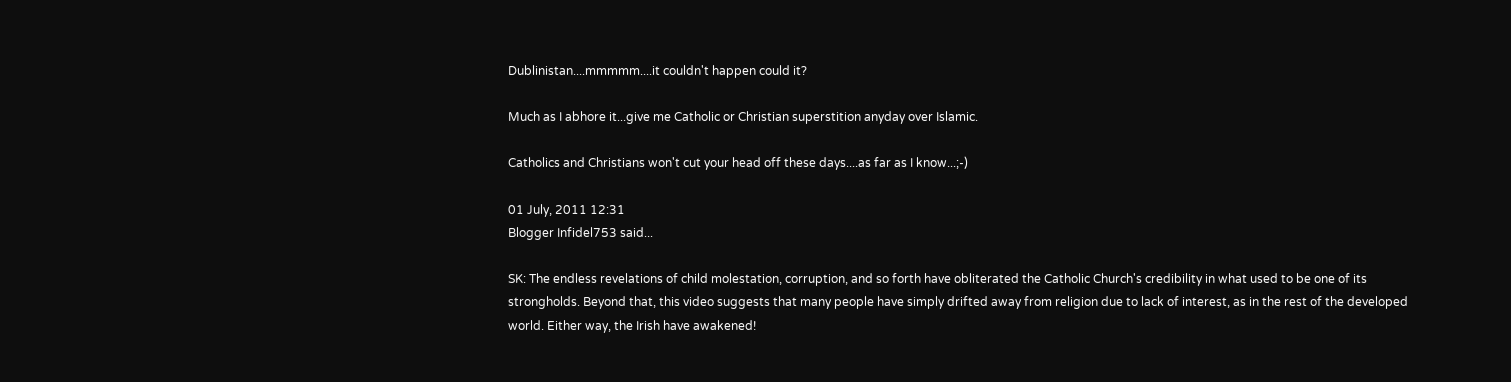Dublinistan....mmmmm....it couldn't happen could it?

Much as I abhore it...give me Catholic or Christian superstition anyday over Islamic.

Catholics and Christians won't cut your head off these days....as far as I know...;-)

01 July, 2011 12:31
Blogger Infidel753 said...

SK: The endless revelations of child molestation, corruption, and so forth have obliterated the Catholic Church's credibility in what used to be one of its strongholds. Beyond that, this video suggests that many people have simply drifted away from religion due to lack of interest, as in the rest of the developed world. Either way, the Irish have awakened!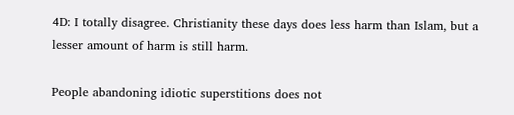4D: I totally disagree. Christianity these days does less harm than Islam, but a lesser amount of harm is still harm.

People abandoning idiotic superstitions does not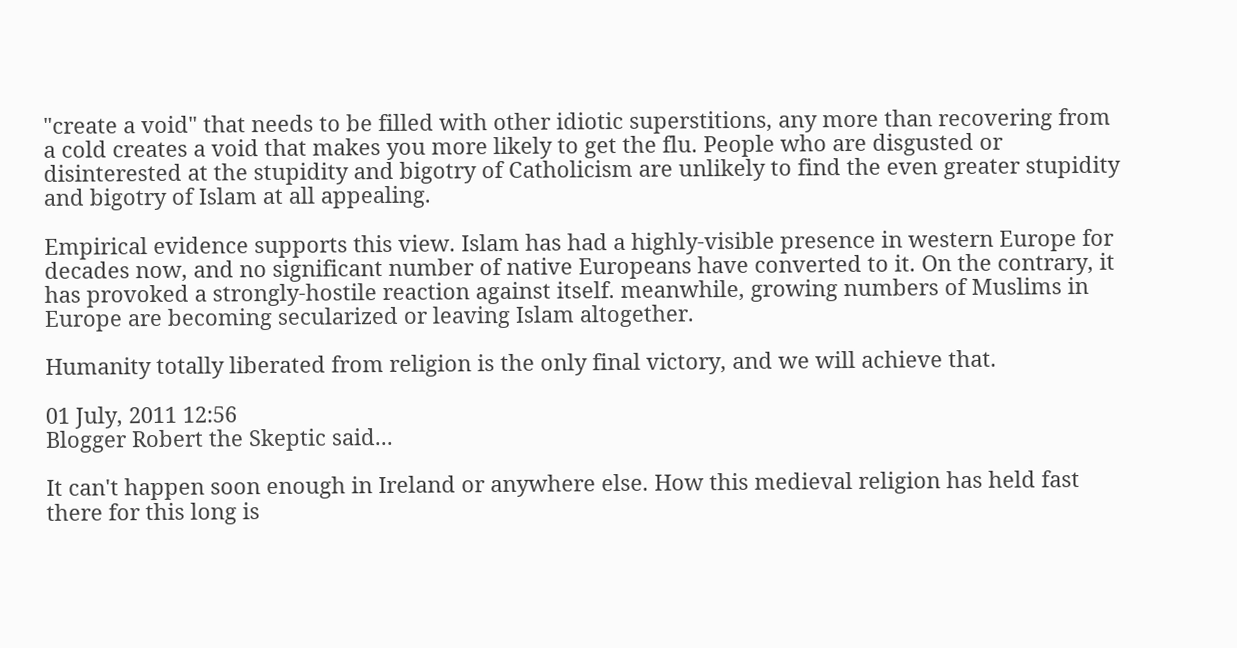"create a void" that needs to be filled with other idiotic superstitions, any more than recovering from a cold creates a void that makes you more likely to get the flu. People who are disgusted or disinterested at the stupidity and bigotry of Catholicism are unlikely to find the even greater stupidity and bigotry of Islam at all appealing.

Empirical evidence supports this view. Islam has had a highly-visible presence in western Europe for decades now, and no significant number of native Europeans have converted to it. On the contrary, it has provoked a strongly-hostile reaction against itself. meanwhile, growing numbers of Muslims in Europe are becoming secularized or leaving Islam altogether.

Humanity totally liberated from religion is the only final victory, and we will achieve that.

01 July, 2011 12:56
Blogger Robert the Skeptic said...

It can't happen soon enough in Ireland or anywhere else. How this medieval religion has held fast there for this long is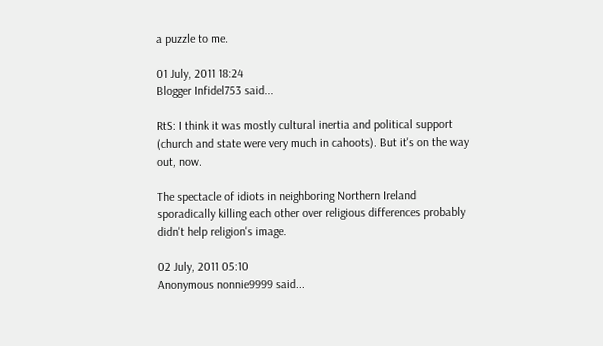a puzzle to me.

01 July, 2011 18:24
Blogger Infidel753 said...

RtS: I think it was mostly cultural inertia and political support (church and state were very much in cahoots). But it's on the way out, now.

The spectacle of idiots in neighboring Northern Ireland sporadically killing each other over religious differences probably didn't help religion's image.

02 July, 2011 05:10
Anonymous nonnie9999 said...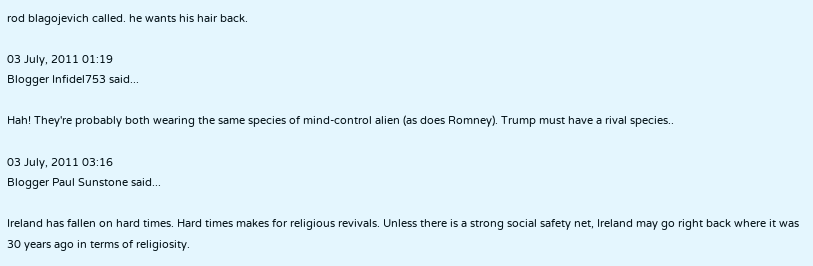rod blagojevich called. he wants his hair back.

03 July, 2011 01:19
Blogger Infidel753 said...

Hah! They're probably both wearing the same species of mind-control alien (as does Romney). Trump must have a rival species..

03 July, 2011 03:16
Blogger Paul Sunstone said...

Ireland has fallen on hard times. Hard times makes for religious revivals. Unless there is a strong social safety net, Ireland may go right back where it was 30 years ago in terms of religiosity.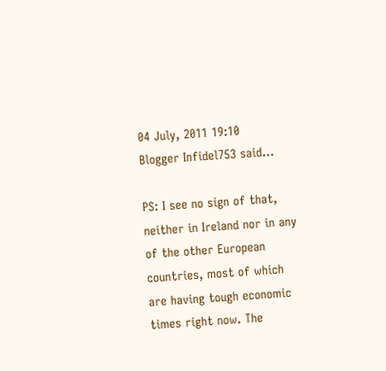04 July, 2011 19:10
Blogger Infidel753 said...

PS: I see no sign of that, neither in Ireland nor in any of the other European countries, most of which are having tough economic times right now. The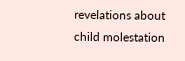revelations about child molestation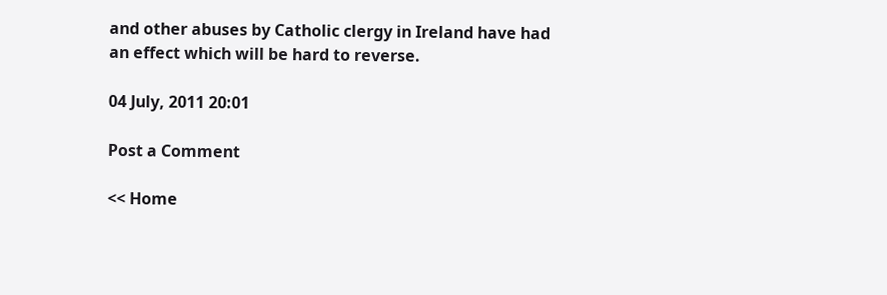and other abuses by Catholic clergy in Ireland have had an effect which will be hard to reverse.

04 July, 2011 20:01

Post a Comment

<< Home